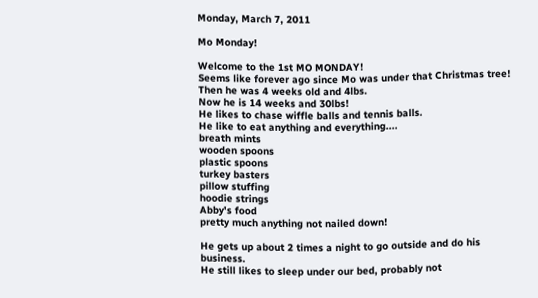Monday, March 7, 2011

Mo Monday!

Welcome to the 1st MO MONDAY!
Seems like forever ago since Mo was under that Christmas tree!
Then he was 4 weeks old and 4lbs.
Now he is 14 weeks and 30lbs!
He likes to chase wiffle balls and tennis balls.
He like to eat anything and everything....
breath mints
wooden spoons
plastic spoons
turkey basters
pillow stuffing
hoodie strings
Abby's food
pretty much anything not nailed down!

He gets up about 2 times a night to go outside and do his business.
He still likes to sleep under our bed, probably not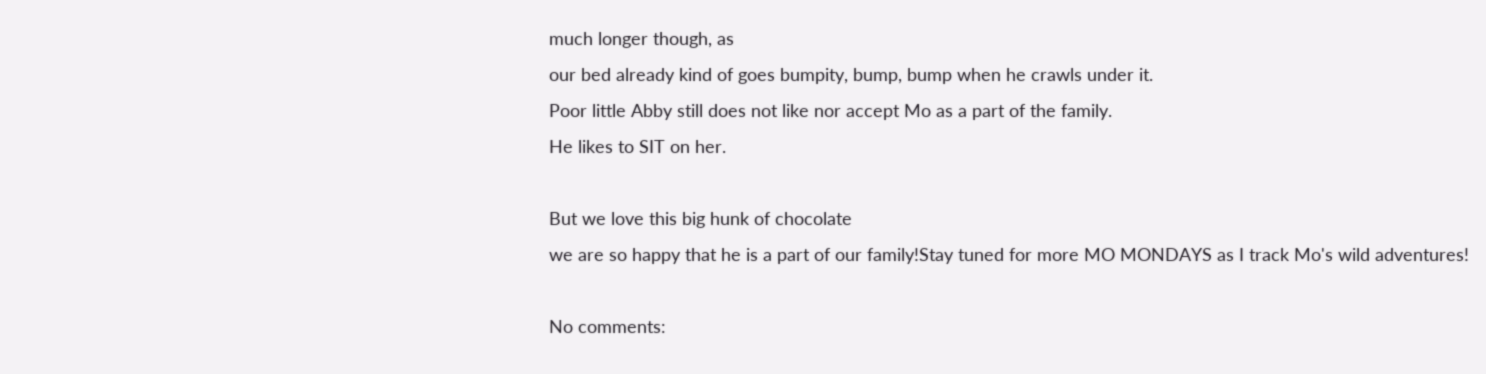much longer though, as
our bed already kind of goes bumpity, bump, bump when he crawls under it.
Poor little Abby still does not like nor accept Mo as a part of the family.
He likes to SIT on her.

But we love this big hunk of chocolate
we are so happy that he is a part of our family!Stay tuned for more MO MONDAYS as I track Mo's wild adventures!

No comments: